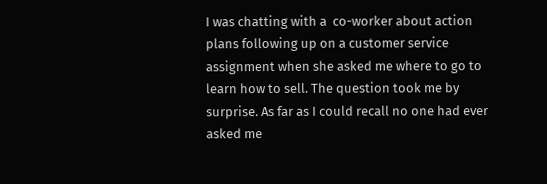I was chatting with a  co-worker about action plans following up on a customer service assignment when she asked me where to go to learn how to sell. The question took me by surprise. As far as I could recall no one had ever asked me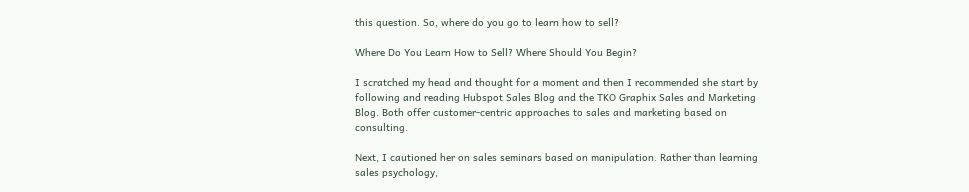this question. So, where do you go to learn how to sell?

Where Do You Learn How to Sell? Where Should You Begin?

I scratched my head and thought for a moment and then I recommended she start by following and reading Hubspot Sales Blog and the TKO Graphix Sales and Marketing Blog. Both offer customer-centric approaches to sales and marketing based on consulting.

Next, I cautioned her on sales seminars based on manipulation. Rather than learning sales psychology,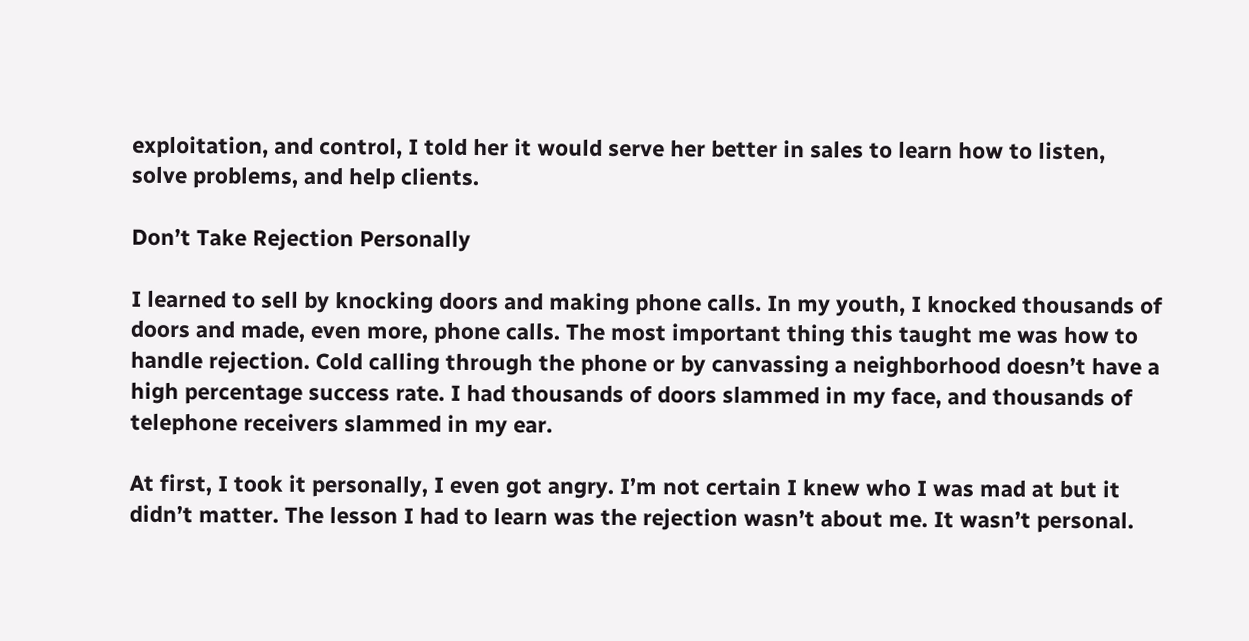exploitation, and control, I told her it would serve her better in sales to learn how to listen, solve problems, and help clients.

Don’t Take Rejection Personally

I learned to sell by knocking doors and making phone calls. In my youth, I knocked thousands of doors and made, even more, phone calls. The most important thing this taught me was how to handle rejection. Cold calling through the phone or by canvassing a neighborhood doesn’t have a high percentage success rate. I had thousands of doors slammed in my face, and thousands of telephone receivers slammed in my ear.

At first, I took it personally, I even got angry. I’m not certain I knew who I was mad at but it didn’t matter. The lesson I had to learn was the rejection wasn’t about me. It wasn’t personal.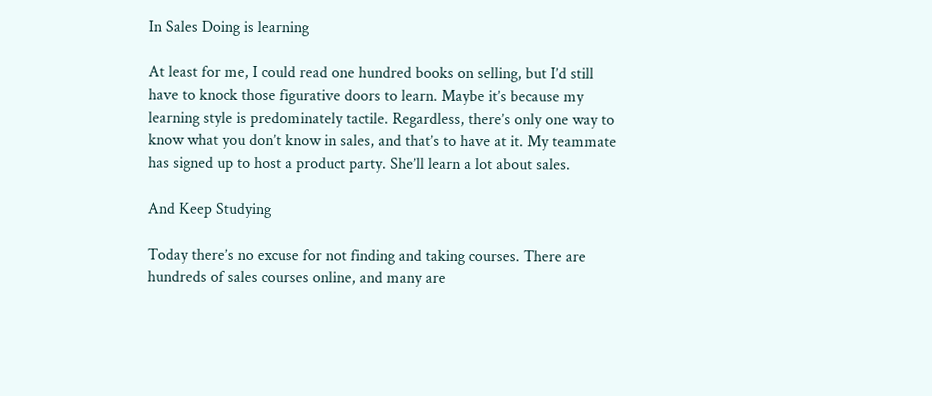In Sales Doing is learning

At least for me, I could read one hundred books on selling, but I’d still have to knock those figurative doors to learn. Maybe it’s because my learning style is predominately tactile. Regardless, there’s only one way to know what you don’t know in sales, and that’s to have at it. My teammate has signed up to host a product party. She’ll learn a lot about sales.

And Keep Studying

Today there’s no excuse for not finding and taking courses. There are hundreds of sales courses online, and many are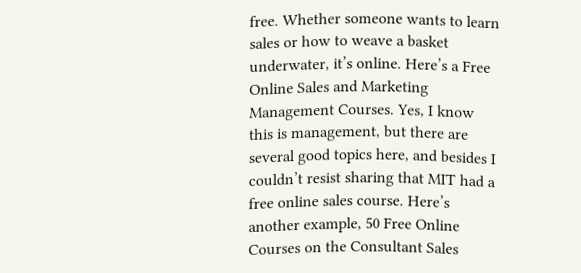free. Whether someone wants to learn sales or how to weave a basket underwater, it’s online. Here’s a Free Online Sales and Marketing Management Courses. Yes, I know this is management, but there are several good topics here, and besides I couldn’t resist sharing that MIT had a free online sales course. Here’s another example, 50 Free Online Courses on the Consultant Sales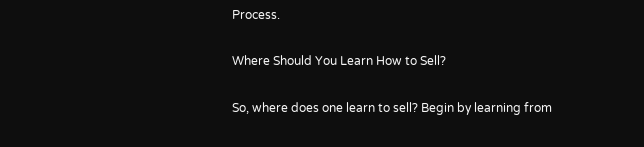Process.

Where Should You Learn How to Sell?

So, where does one learn to sell? Begin by learning from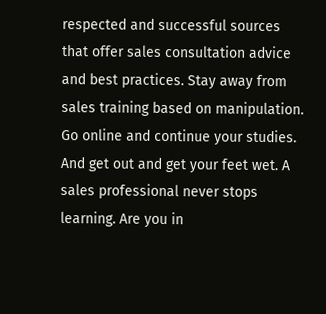respected and successful sources that offer sales consultation advice and best practices. Stay away from sales training based on manipulation. Go online and continue your studies. And get out and get your feet wet. A sales professional never stops learning. Are you in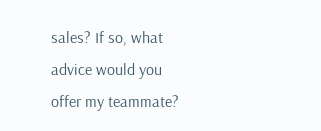sales? If so, what advice would you offer my teammate?